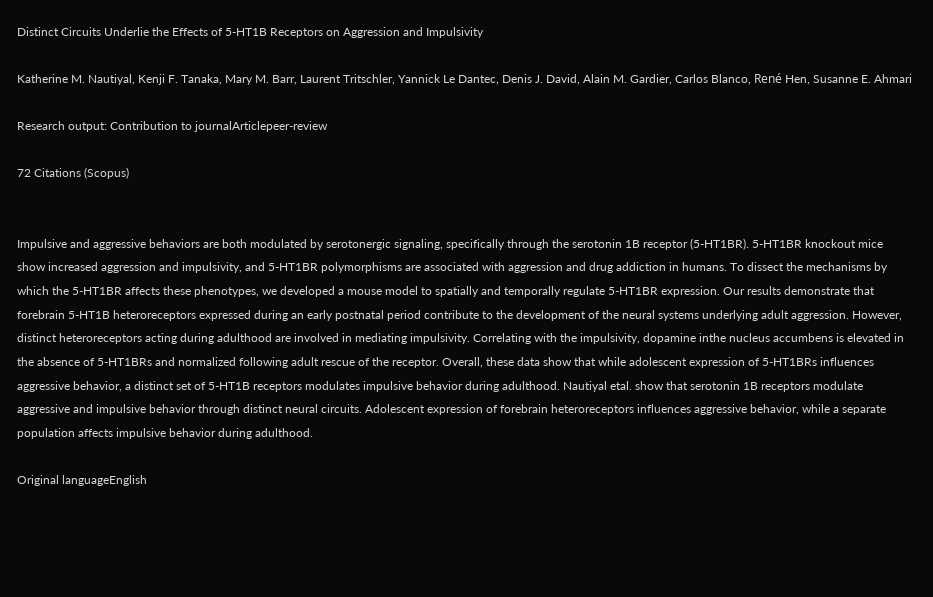Distinct Circuits Underlie the Effects of 5-HT1B Receptors on Aggression and Impulsivity

Katherine M. Nautiyal, Kenji F. Tanaka, Mary M. Barr, Laurent Tritschler, Yannick Le Dantec, Denis J. David, Alain M. Gardier, Carlos Blanco, René Hen, Susanne E. Ahmari

Research output: Contribution to journalArticlepeer-review

72 Citations (Scopus)


Impulsive and aggressive behaviors are both modulated by serotonergic signaling, specifically through the serotonin 1B receptor (5-HT1BR). 5-HT1BR knockout mice show increased aggression and impulsivity, and 5-HT1BR polymorphisms are associated with aggression and drug addiction in humans. To dissect the mechanisms by which the 5-HT1BR affects these phenotypes, we developed a mouse model to spatially and temporally regulate 5-HT1BR expression. Our results demonstrate that forebrain 5-HT1B heteroreceptors expressed during an early postnatal period contribute to the development of the neural systems underlying adult aggression. However, distinct heteroreceptors acting during adulthood are involved in mediating impulsivity. Correlating with the impulsivity, dopamine inthe nucleus accumbens is elevated in the absence of 5-HT1BRs and normalized following adult rescue of the receptor. Overall, these data show that while adolescent expression of 5-HT1BRs influences aggressive behavior, a distinct set of 5-HT1B receptors modulates impulsive behavior during adulthood. Nautiyal etal. show that serotonin 1B receptors modulate aggressive and impulsive behavior through distinct neural circuits. Adolescent expression of forebrain heteroreceptors influences aggressive behavior, while a separate population affects impulsive behavior during adulthood.

Original languageEnglish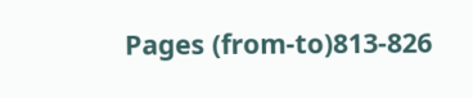Pages (from-to)813-826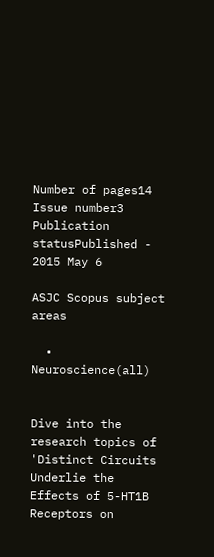Number of pages14
Issue number3
Publication statusPublished - 2015 May 6

ASJC Scopus subject areas

  • Neuroscience(all)


Dive into the research topics of 'Distinct Circuits Underlie the Effects of 5-HT1B Receptors on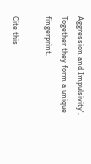Aggression and Impulsivity'. Together they form a unique fingerprint.

Cite this